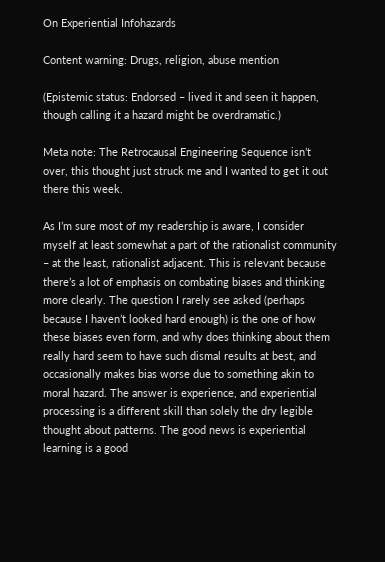On Experiential Infohazards

Content warning: Drugs, religion, abuse mention

(Epistemic status: Endorsed – lived it and seen it happen, though calling it a hazard might be overdramatic.)

Meta note: The Retrocausal Engineering Sequence isn’t over, this thought just struck me and I wanted to get it out there this week.

As I’m sure most of my readership is aware, I consider myself at least somewhat a part of the rationalist community – at the least, rationalist adjacent. This is relevant because there’s a lot of emphasis on combating biases and thinking more clearly. The question I rarely see asked (perhaps because I haven’t looked hard enough) is the one of how these biases even form, and why does thinking about them really hard seem to have such dismal results at best, and occasionally makes bias worse due to something akin to moral hazard. The answer is experience, and experiential processing is a different skill than solely the dry legible thought about patterns. The good news is experiential learning is a good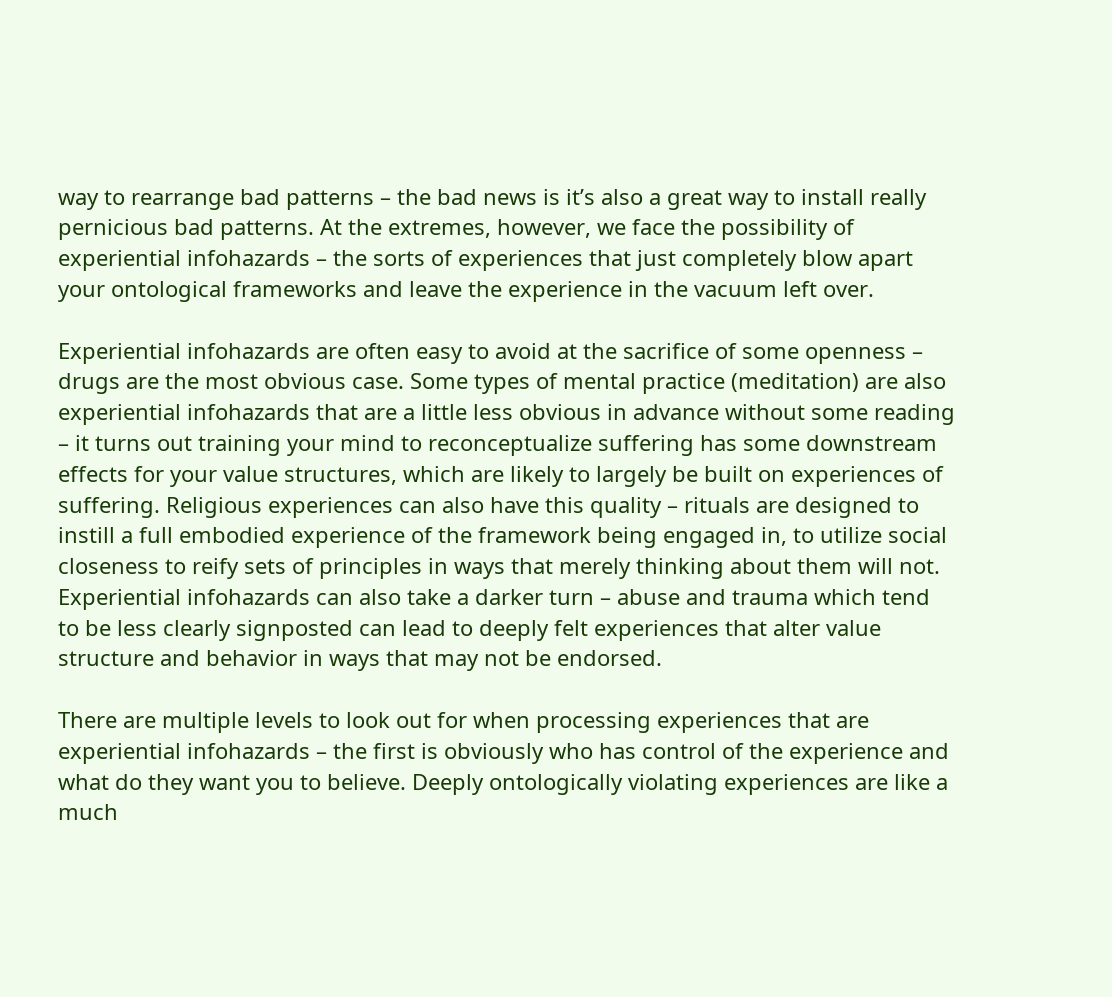way to rearrange bad patterns – the bad news is it’s also a great way to install really pernicious bad patterns. At the extremes, however, we face the possibility of experiential infohazards – the sorts of experiences that just completely blow apart your ontological frameworks and leave the experience in the vacuum left over.

Experiential infohazards are often easy to avoid at the sacrifice of some openness – drugs are the most obvious case. Some types of mental practice (meditation) are also experiential infohazards that are a little less obvious in advance without some reading – it turns out training your mind to reconceptualize suffering has some downstream effects for your value structures, which are likely to largely be built on experiences of suffering. Religious experiences can also have this quality – rituals are designed to instill a full embodied experience of the framework being engaged in, to utilize social closeness to reify sets of principles in ways that merely thinking about them will not. Experiential infohazards can also take a darker turn – abuse and trauma which tend to be less clearly signposted can lead to deeply felt experiences that alter value structure and behavior in ways that may not be endorsed.

There are multiple levels to look out for when processing experiences that are experiential infohazards – the first is obviously who has control of the experience and what do they want you to believe. Deeply ontologically violating experiences are like a much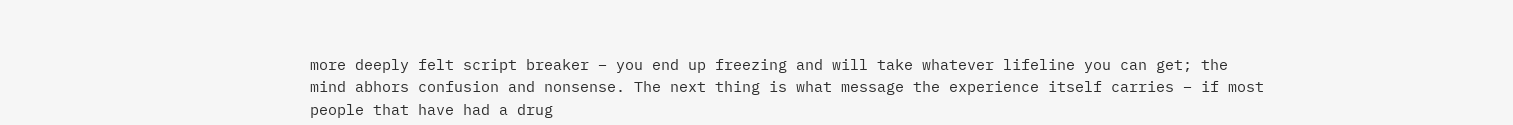more deeply felt script breaker – you end up freezing and will take whatever lifeline you can get; the mind abhors confusion and nonsense. The next thing is what message the experience itself carries – if most people that have had a drug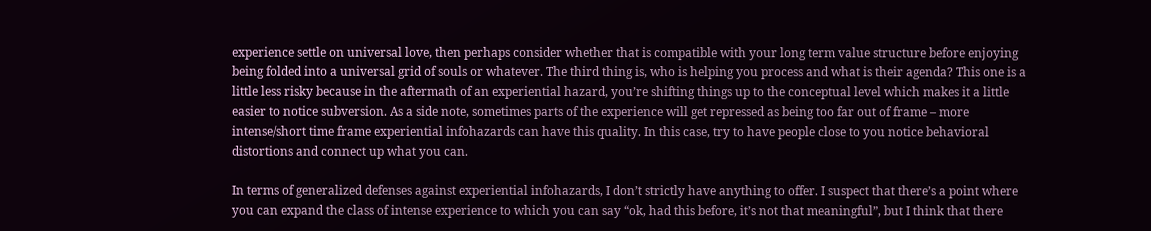experience settle on universal love, then perhaps consider whether that is compatible with your long term value structure before enjoying being folded into a universal grid of souls or whatever. The third thing is, who is helping you process and what is their agenda? This one is a little less risky because in the aftermath of an experiential hazard, you’re shifting things up to the conceptual level which makes it a little easier to notice subversion. As a side note, sometimes parts of the experience will get repressed as being too far out of frame – more intense/short time frame experiential infohazards can have this quality. In this case, try to have people close to you notice behavioral distortions and connect up what you can.

In terms of generalized defenses against experiential infohazards, I don’t strictly have anything to offer. I suspect that there’s a point where you can expand the class of intense experience to which you can say “ok, had this before, it’s not that meaningful”, but I think that there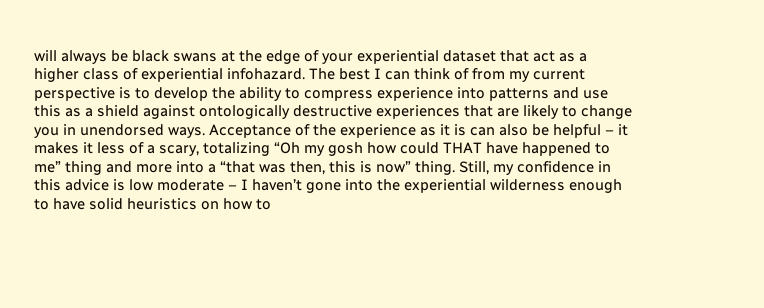will always be black swans at the edge of your experiential dataset that act as a higher class of experiential infohazard. The best I can think of from my current perspective is to develop the ability to compress experience into patterns and use this as a shield against ontologically destructive experiences that are likely to change you in unendorsed ways. Acceptance of the experience as it is can also be helpful – it makes it less of a scary, totalizing “Oh my gosh how could THAT have happened to me” thing and more into a “that was then, this is now” thing. Still, my confidence in this advice is low moderate – I haven’t gone into the experiential wilderness enough to have solid heuristics on how to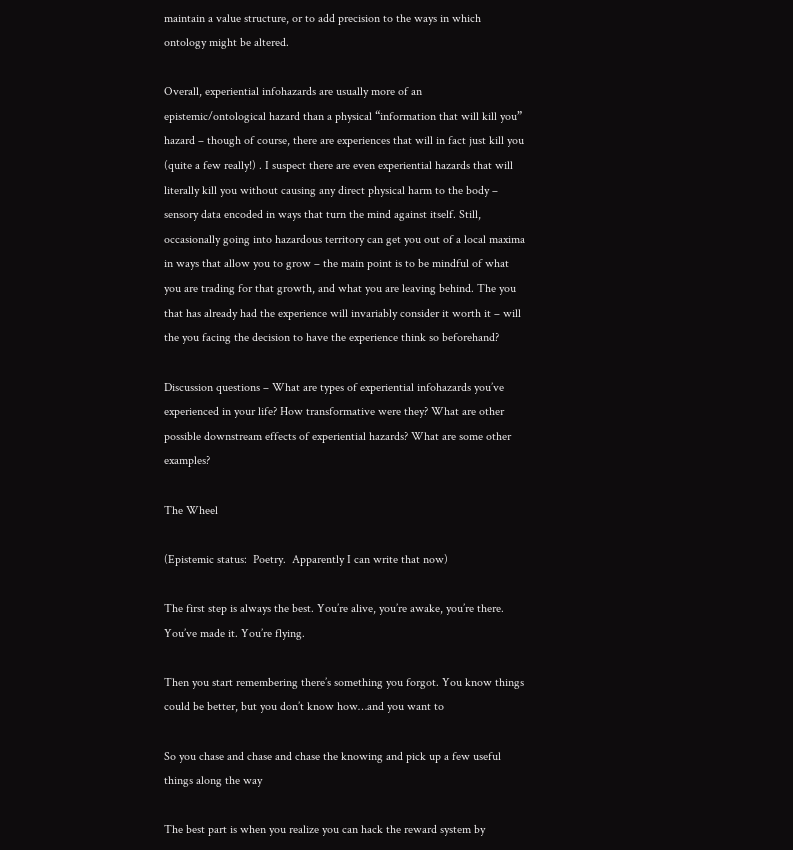maintain a value structure, or to add precision to the ways in which ontology might be altered.

Overall, experiential infohazards are usually more of an epistemic/ontological hazard than a physical “information that will kill you” hazard – though of course, there are experiences that will in fact just kill you (quite a few really!) . I suspect there are even experiential hazards that will literally kill you without causing any direct physical harm to the body – sensory data encoded in ways that turn the mind against itself. Still, occasionally going into hazardous territory can get you out of a local maxima in ways that allow you to grow – the main point is to be mindful of what you are trading for that growth, and what you are leaving behind. The you that has already had the experience will invariably consider it worth it – will the you facing the decision to have the experience think so beforehand?

Discussion questions – What are types of experiential infohazards you’ve experienced in your life? How transformative were they? What are other possible downstream effects of experiential hazards? What are some other examples?

The Wheel

(Epistemic status:  Poetry.  Apparently I can write that now)

The first step is always the best. You’re alive, you’re awake, you’re there. You’ve made it. You’re flying.

Then you start remembering there’s something you forgot. You know things could be better, but you don’t know how…and you want to

So you chase and chase and chase the knowing and pick up a few useful things along the way

The best part is when you realize you can hack the reward system by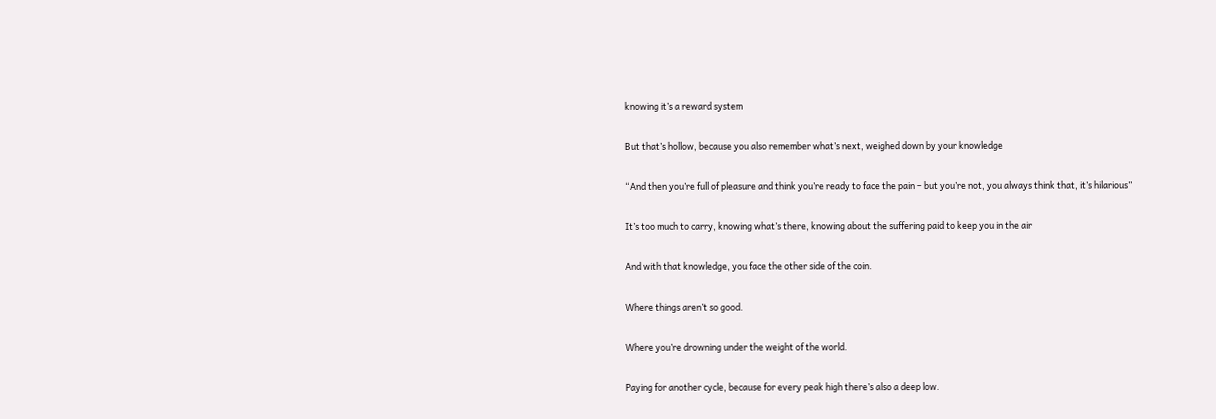knowing it’s a reward system

But that’s hollow, because you also remember what’s next, weighed down by your knowledge

“And then you’re full of pleasure and think you’re ready to face the pain – but you’re not, you always think that, it’s hilarious”

It’s too much to carry, knowing what’s there, knowing about the suffering paid to keep you in the air

And with that knowledge, you face the other side of the coin.

Where things aren’t so good.

Where you’re drowning under the weight of the world.

Paying for another cycle, because for every peak high there’s also a deep low.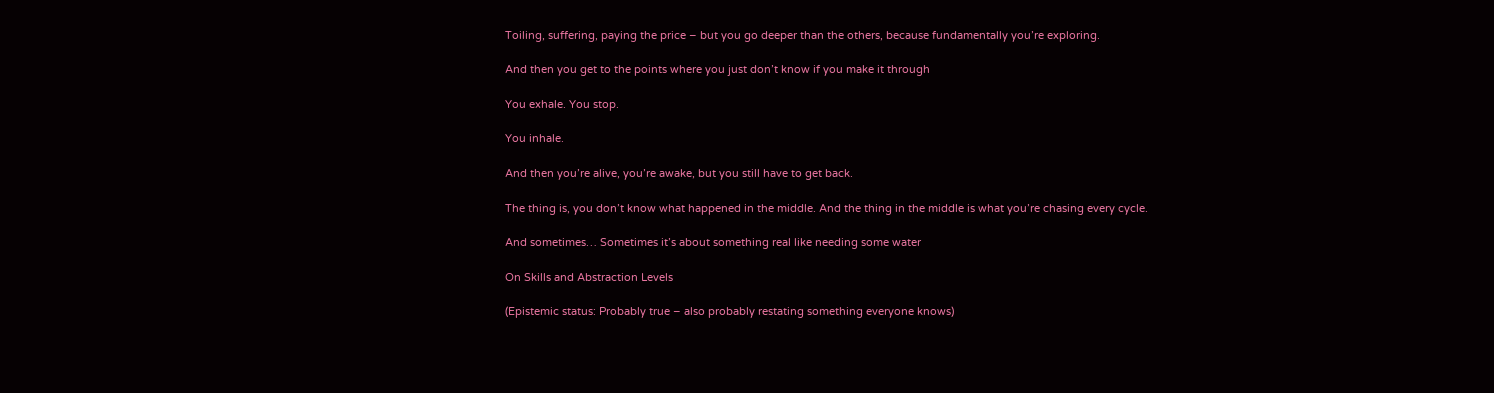Toiling, suffering, paying the price – but you go deeper than the others, because fundamentally you’re exploring.

And then you get to the points where you just don’t know if you make it through

You exhale. You stop.

You inhale.

And then you’re alive, you’re awake, but you still have to get back.

The thing is, you don’t know what happened in the middle. And the thing in the middle is what you’re chasing every cycle.

And sometimes… Sometimes it’s about something real like needing some water

On Skills and Abstraction Levels

(Epistemic status: Probably true – also probably restating something everyone knows)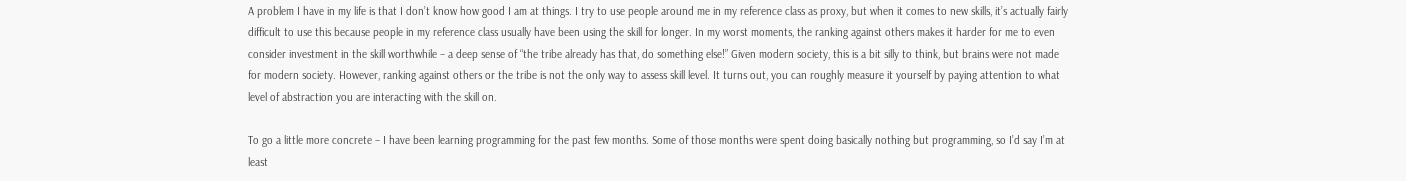A problem I have in my life is that I don’t know how good I am at things. I try to use people around me in my reference class as proxy, but when it comes to new skills, it’s actually fairly difficult to use this because people in my reference class usually have been using the skill for longer. In my worst moments, the ranking against others makes it harder for me to even consider investment in the skill worthwhile – a deep sense of “the tribe already has that, do something else!” Given modern society, this is a bit silly to think, but brains were not made for modern society. However, ranking against others or the tribe is not the only way to assess skill level. It turns out, you can roughly measure it yourself by paying attention to what level of abstraction you are interacting with the skill on.

To go a little more concrete – I have been learning programming for the past few months. Some of those months were spent doing basically nothing but programming, so I’d say I’m at least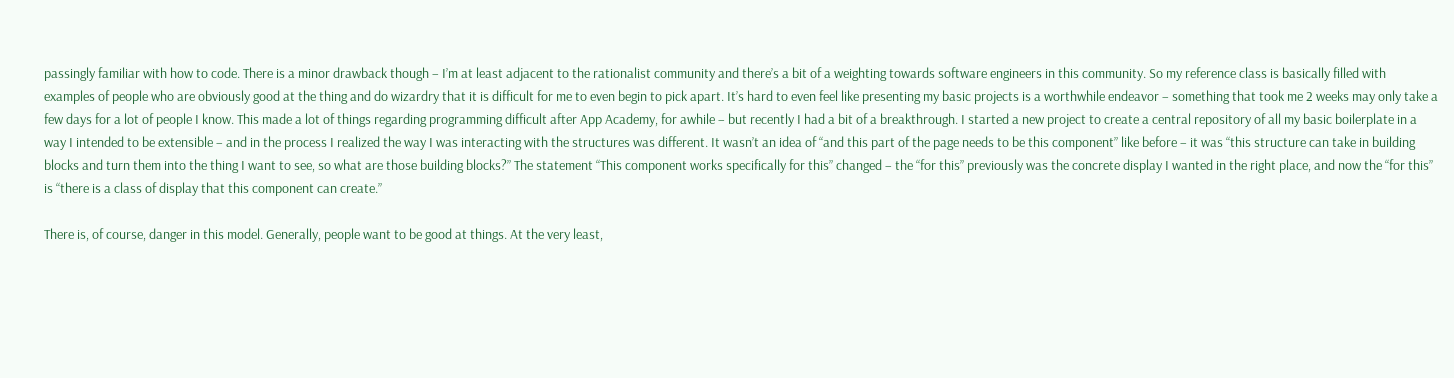passingly familiar with how to code. There is a minor drawback though – I’m at least adjacent to the rationalist community and there’s a bit of a weighting towards software engineers in this community. So my reference class is basically filled with examples of people who are obviously good at the thing and do wizardry that it is difficult for me to even begin to pick apart. It’s hard to even feel like presenting my basic projects is a worthwhile endeavor – something that took me 2 weeks may only take a few days for a lot of people I know. This made a lot of things regarding programming difficult after App Academy, for awhile – but recently I had a bit of a breakthrough. I started a new project to create a central repository of all my basic boilerplate in a way I intended to be extensible – and in the process I realized the way I was interacting with the structures was different. It wasn’t an idea of “and this part of the page needs to be this component” like before – it was “this structure can take in building blocks and turn them into the thing I want to see, so what are those building blocks?” The statement “This component works specifically for this” changed – the “for this” previously was the concrete display I wanted in the right place, and now the “for this” is “there is a class of display that this component can create.”

There is, of course, danger in this model. Generally, people want to be good at things. At the very least,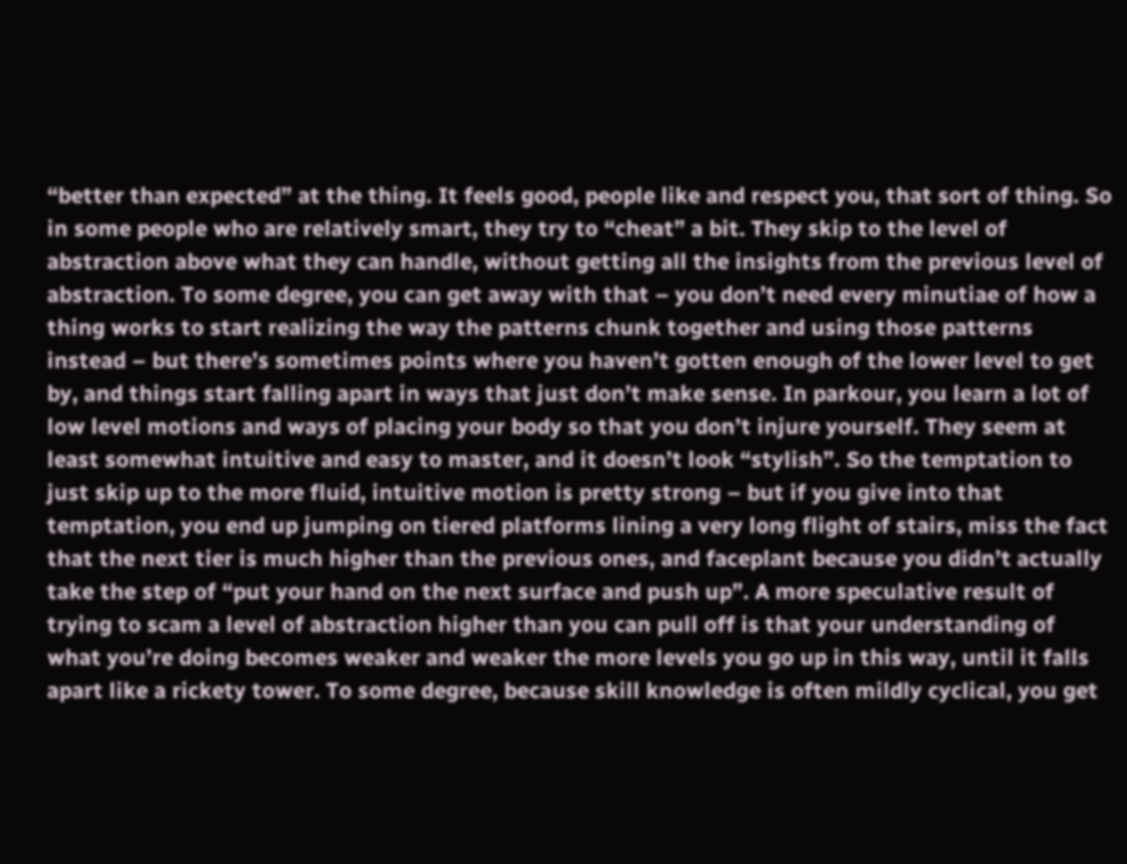“better than expected” at the thing. It feels good, people like and respect you, that sort of thing. So in some people who are relatively smart, they try to “cheat” a bit. They skip to the level of abstraction above what they can handle, without getting all the insights from the previous level of abstraction. To some degree, you can get away with that – you don’t need every minutiae of how a thing works to start realizing the way the patterns chunk together and using those patterns instead – but there’s sometimes points where you haven’t gotten enough of the lower level to get by, and things start falling apart in ways that just don’t make sense. In parkour, you learn a lot of low level motions and ways of placing your body so that you don’t injure yourself. They seem at least somewhat intuitive and easy to master, and it doesn’t look “stylish”. So the temptation to just skip up to the more fluid, intuitive motion is pretty strong – but if you give into that temptation, you end up jumping on tiered platforms lining a very long flight of stairs, miss the fact that the next tier is much higher than the previous ones, and faceplant because you didn’t actually take the step of “put your hand on the next surface and push up”. A more speculative result of trying to scam a level of abstraction higher than you can pull off is that your understanding of what you’re doing becomes weaker and weaker the more levels you go up in this way, until it falls apart like a rickety tower. To some degree, because skill knowledge is often mildly cyclical, you get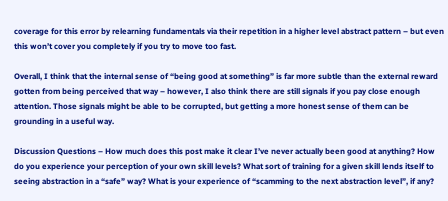coverage for this error by relearning fundamentals via their repetition in a higher level abstract pattern – but even this won’t cover you completely if you try to move too fast.

Overall, I think that the internal sense of “being good at something” is far more subtle than the external reward gotten from being perceived that way – however, I also think there are still signals if you pay close enough attention. Those signals might be able to be corrupted, but getting a more honest sense of them can be grounding in a useful way.

Discussion Questions – How much does this post make it clear I’ve never actually been good at anything? How do you experience your perception of your own skill levels? What sort of training for a given skill lends itself to seeing abstraction in a “safe” way? What is your experience of “scamming to the next abstraction level”, if any?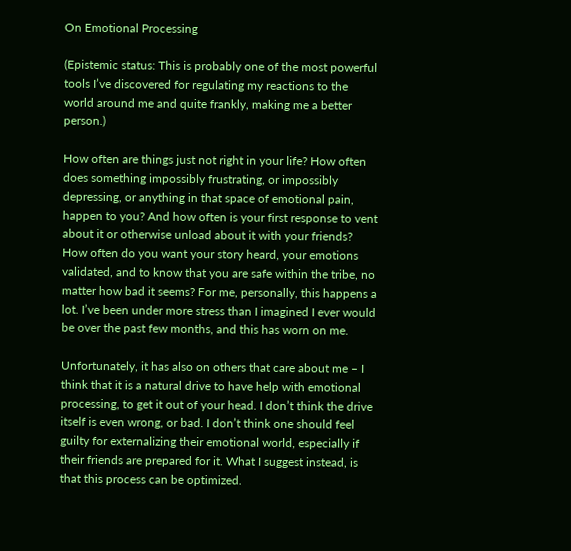On Emotional Processing

(Epistemic status: This is probably one of the most powerful tools I’ve discovered for regulating my reactions to the world around me and quite frankly, making me a better person.)

How often are things just not right in your life? How often does something impossibly frustrating, or impossibly depressing, or anything in that space of emotional pain, happen to you? And how often is your first response to vent about it or otherwise unload about it with your friends? How often do you want your story heard, your emotions validated, and to know that you are safe within the tribe, no matter how bad it seems? For me, personally, this happens a lot. I’ve been under more stress than I imagined I ever would be over the past few months, and this has worn on me.

Unfortunately, it has also on others that care about me – I think that it is a natural drive to have help with emotional processing, to get it out of your head. I don’t think the drive itself is even wrong, or bad. I don’t think one should feel guilty for externalizing their emotional world, especially if their friends are prepared for it. What I suggest instead, is that this process can be optimized.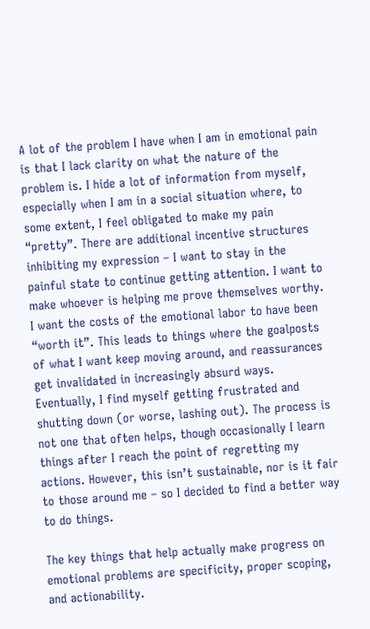A lot of the problem I have when I am in emotional pain is that I lack clarity on what the nature of the problem is. I hide a lot of information from myself, especially when I am in a social situation where, to some extent, I feel obligated to make my pain “pretty”. There are additional incentive structures inhibiting my expression – I want to stay in the painful state to continue getting attention. I want to make whoever is helping me prove themselves worthy. I want the costs of the emotional labor to have been “worth it”. This leads to things where the goalposts of what I want keep moving around, and reassurances get invalidated in increasingly absurd ways. Eventually, I find myself getting frustrated and shutting down (or worse, lashing out). The process is not one that often helps, though occasionally I learn things after I reach the point of regretting my actions. However, this isn’t sustainable, nor is it fair to those around me – so I decided to find a better way to do things.

The key things that help actually make progress on emotional problems are specificity, proper scoping, and actionability.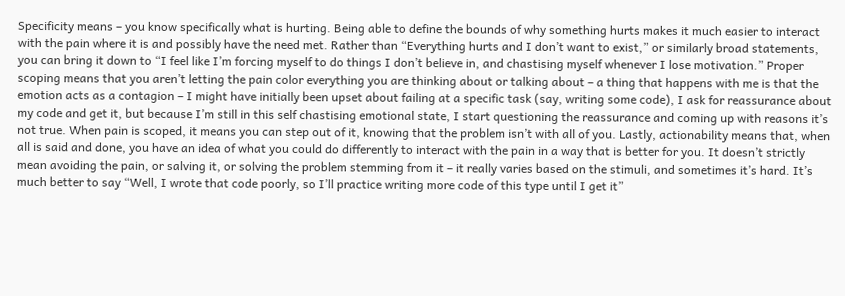Specificity means – you know specifically what is hurting. Being able to define the bounds of why something hurts makes it much easier to interact with the pain where it is and possibly have the need met. Rather than “Everything hurts and I don’t want to exist,” or similarly broad statements, you can bring it down to “I feel like I’m forcing myself to do things I don’t believe in, and chastising myself whenever I lose motivation.” Proper scoping means that you aren’t letting the pain color everything you are thinking about or talking about – a thing that happens with me is that the emotion acts as a contagion – I might have initially been upset about failing at a specific task (say, writing some code), I ask for reassurance about my code and get it, but because I’m still in this self chastising emotional state, I start questioning the reassurance and coming up with reasons it’s not true. When pain is scoped, it means you can step out of it, knowing that the problem isn’t with all of you. Lastly, actionability means that, when all is said and done, you have an idea of what you could do differently to interact with the pain in a way that is better for you. It doesn’t strictly mean avoiding the pain, or salving it, or solving the problem stemming from it – it really varies based on the stimuli, and sometimes it’s hard. It’s much better to say “Well, I wrote that code poorly, so I’ll practice writing more code of this type until I get it”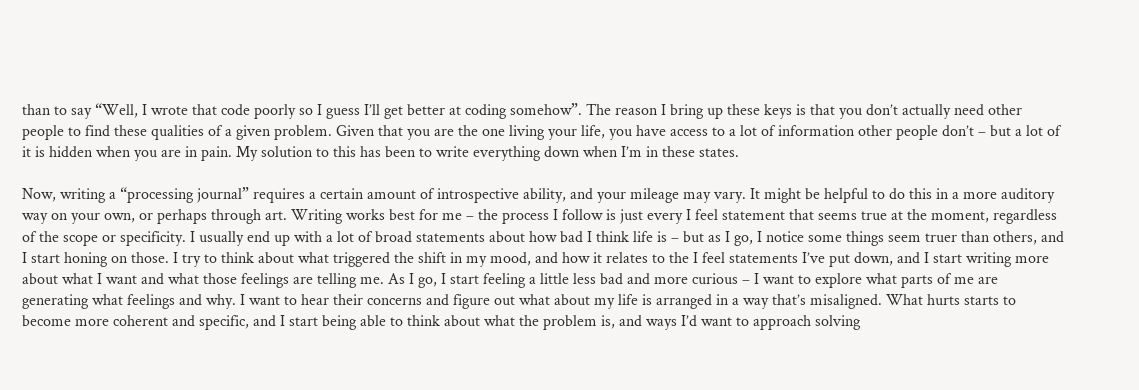than to say “Well, I wrote that code poorly so I guess I’ll get better at coding somehow”. The reason I bring up these keys is that you don’t actually need other people to find these qualities of a given problem. Given that you are the one living your life, you have access to a lot of information other people don’t – but a lot of it is hidden when you are in pain. My solution to this has been to write everything down when I’m in these states.

Now, writing a “processing journal” requires a certain amount of introspective ability, and your mileage may vary. It might be helpful to do this in a more auditory way on your own, or perhaps through art. Writing works best for me – the process I follow is just every I feel statement that seems true at the moment, regardless of the scope or specificity. I usually end up with a lot of broad statements about how bad I think life is – but as I go, I notice some things seem truer than others, and I start honing on those. I try to think about what triggered the shift in my mood, and how it relates to the I feel statements I’ve put down, and I start writing more about what I want and what those feelings are telling me. As I go, I start feeling a little less bad and more curious – I want to explore what parts of me are generating what feelings and why. I want to hear their concerns and figure out what about my life is arranged in a way that’s misaligned. What hurts starts to become more coherent and specific, and I start being able to think about what the problem is, and ways I’d want to approach solving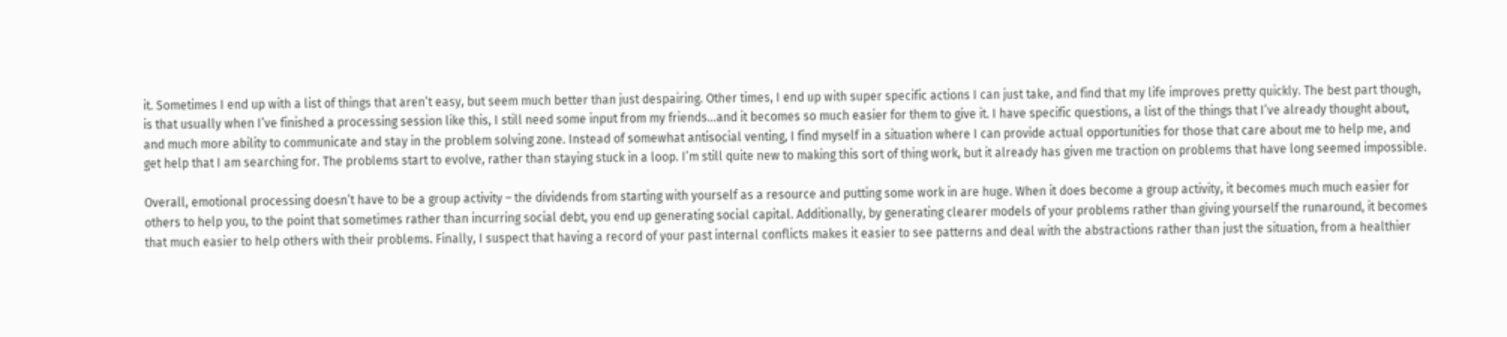it. Sometimes I end up with a list of things that aren’t easy, but seem much better than just despairing. Other times, I end up with super specific actions I can just take, and find that my life improves pretty quickly. The best part though, is that usually when I’ve finished a processing session like this, I still need some input from my friends…and it becomes so much easier for them to give it. I have specific questions, a list of the things that I’ve already thought about, and much more ability to communicate and stay in the problem solving zone. Instead of somewhat antisocial venting, I find myself in a situation where I can provide actual opportunities for those that care about me to help me, and get help that I am searching for. The problems start to evolve, rather than staying stuck in a loop. I’m still quite new to making this sort of thing work, but it already has given me traction on problems that have long seemed impossible.

Overall, emotional processing doesn’t have to be a group activity – the dividends from starting with yourself as a resource and putting some work in are huge. When it does become a group activity, it becomes much much easier for others to help you, to the point that sometimes rather than incurring social debt, you end up generating social capital. Additionally, by generating clearer models of your problems rather than giving yourself the runaround, it becomes that much easier to help others with their problems. Finally, I suspect that having a record of your past internal conflicts makes it easier to see patterns and deal with the abstractions rather than just the situation, from a healthier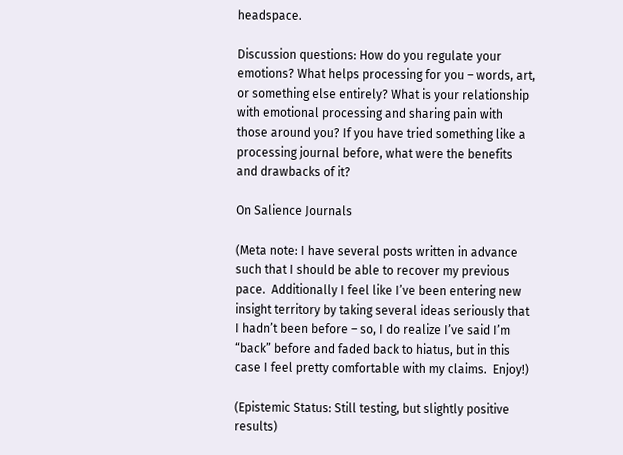headspace.

Discussion questions: How do you regulate your emotions? What helps processing for you – words, art, or something else entirely? What is your relationship with emotional processing and sharing pain with those around you? If you have tried something like a processing journal before, what were the benefits and drawbacks of it?

On Salience Journals

(Meta note: I have several posts written in advance such that I should be able to recover my previous pace.  Additionally I feel like I’ve been entering new insight territory by taking several ideas seriously that I hadn’t been before – so, I do realize I’ve said I’m “back” before and faded back to hiatus, but in this case I feel pretty comfortable with my claims.  Enjoy!)

(Epistemic Status: Still testing, but slightly positive results)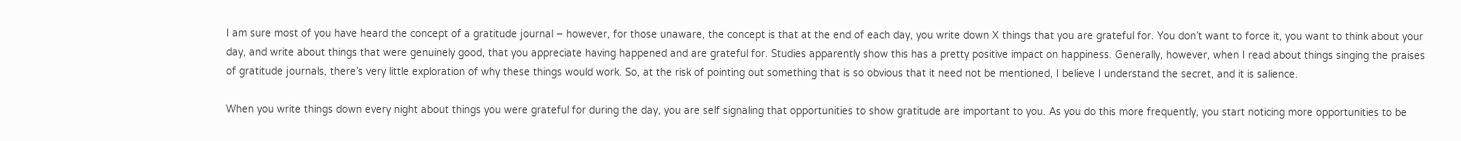I am sure most of you have heard the concept of a gratitude journal – however, for those unaware, the concept is that at the end of each day, you write down X things that you are grateful for. You don’t want to force it, you want to think about your day, and write about things that were genuinely good, that you appreciate having happened and are grateful for. Studies apparently show this has a pretty positive impact on happiness. Generally, however, when I read about things singing the praises of gratitude journals, there’s very little exploration of why these things would work. So, at the risk of pointing out something that is so obvious that it need not be mentioned, I believe I understand the secret, and it is salience.

When you write things down every night about things you were grateful for during the day, you are self signaling that opportunities to show gratitude are important to you. As you do this more frequently, you start noticing more opportunities to be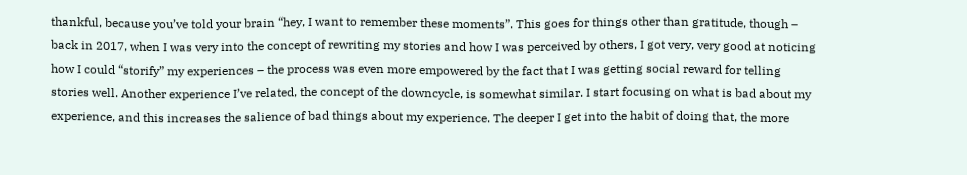thankful, because you’ve told your brain “hey, I want to remember these moments”. This goes for things other than gratitude, though – back in 2017, when I was very into the concept of rewriting my stories and how I was perceived by others, I got very, very good at noticing how I could “storify” my experiences – the process was even more empowered by the fact that I was getting social reward for telling stories well. Another experience I’ve related, the concept of the downcycle, is somewhat similar. I start focusing on what is bad about my experience, and this increases the salience of bad things about my experience. The deeper I get into the habit of doing that, the more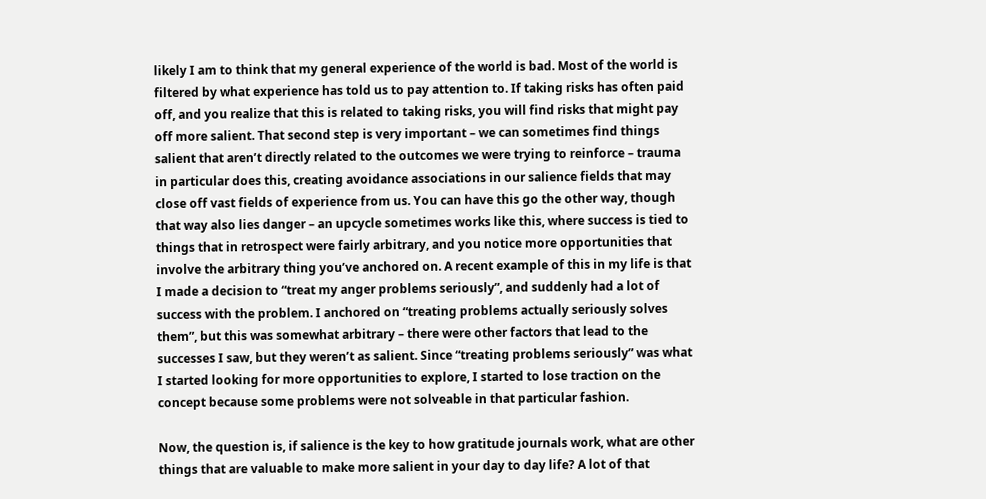likely I am to think that my general experience of the world is bad. Most of the world is filtered by what experience has told us to pay attention to. If taking risks has often paid off, and you realize that this is related to taking risks, you will find risks that might pay off more salient. That second step is very important – we can sometimes find things salient that aren’t directly related to the outcomes we were trying to reinforce – trauma in particular does this, creating avoidance associations in our salience fields that may close off vast fields of experience from us. You can have this go the other way, though that way also lies danger – an upcycle sometimes works like this, where success is tied to things that in retrospect were fairly arbitrary, and you notice more opportunities that involve the arbitrary thing you’ve anchored on. A recent example of this in my life is that I made a decision to “treat my anger problems seriously”, and suddenly had a lot of success with the problem. I anchored on “treating problems actually seriously solves them”, but this was somewhat arbitrary – there were other factors that lead to the successes I saw, but they weren’t as salient. Since “treating problems seriously” was what I started looking for more opportunities to explore, I started to lose traction on the concept because some problems were not solveable in that particular fashion.

Now, the question is, if salience is the key to how gratitude journals work, what are other things that are valuable to make more salient in your day to day life? A lot of that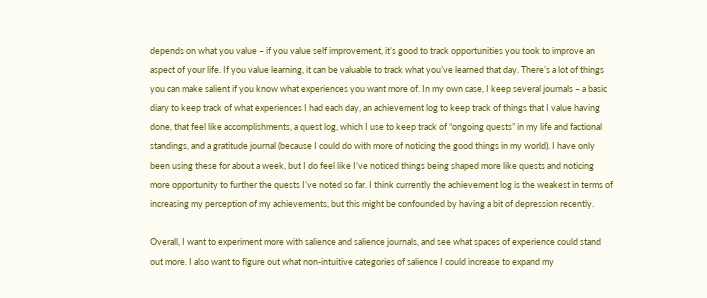depends on what you value – if you value self improvement, it’s good to track opportunities you took to improve an aspect of your life. If you value learning, it can be valuable to track what you’ve learned that day. There’s a lot of things you can make salient if you know what experiences you want more of. In my own case, I keep several journals – a basic diary to keep track of what experiences I had each day, an achievement log to keep track of things that I value having done, that feel like accomplishments, a quest log, which I use to keep track of “ongoing quests” in my life and factional standings, and a gratitude journal (because I could do with more of noticing the good things in my world). I have only been using these for about a week, but I do feel like I’ve noticed things being shaped more like quests and noticing more opportunity to further the quests I’ve noted so far. I think currently the achievement log is the weakest in terms of increasing my perception of my achievements, but this might be confounded by having a bit of depression recently.

Overall, I want to experiment more with salience and salience journals, and see what spaces of experience could stand out more. I also want to figure out what non-intuitive categories of salience I could increase to expand my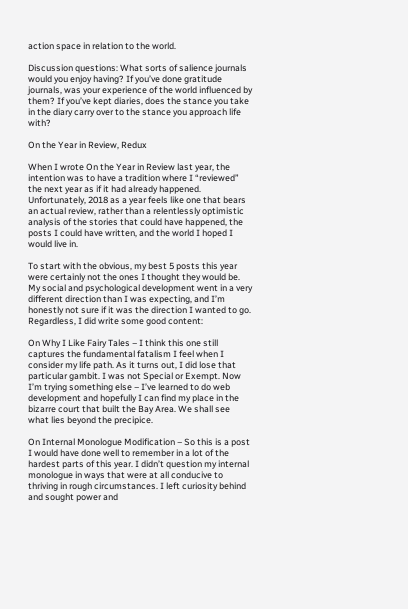action space in relation to the world.

Discussion questions: What sorts of salience journals would you enjoy having? If you’ve done gratitude journals, was your experience of the world influenced by them? If you’ve kept diaries, does the stance you take in the diary carry over to the stance you approach life with?

On the Year in Review, Redux

When I wrote On the Year in Review last year, the intention was to have a tradition where I “reviewed” the next year as if it had already happened. Unfortunately, 2018 as a year feels like one that bears an actual review, rather than a relentlessly optimistic analysis of the stories that could have happened, the posts I could have written, and the world I hoped I would live in.

To start with the obvious, my best 5 posts this year were certainly not the ones I thought they would be. My social and psychological development went in a very different direction than I was expecting, and I’m honestly not sure if it was the direction I wanted to go. Regardless, I did write some good content:

On Why I Like Fairy Tales – I think this one still captures the fundamental fatalism I feel when I consider my life path. As it turns out, I did lose that particular gambit. I was not Special or Exempt. Now I’m trying something else – I’ve learned to do web development and hopefully I can find my place in the bizarre court that built the Bay Area. We shall see what lies beyond the precipice.

On Internal Monologue Modification – So this is a post I would have done well to remember in a lot of the hardest parts of this year. I didn’t question my internal monologue in ways that were at all conducive to thriving in rough circumstances. I left curiosity behind and sought power and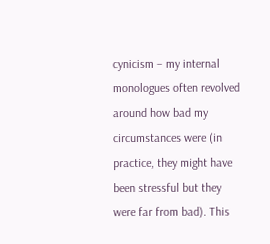cynicism – my internal monologues often revolved around how bad my circumstances were (in practice, they might have been stressful but they were far from bad). This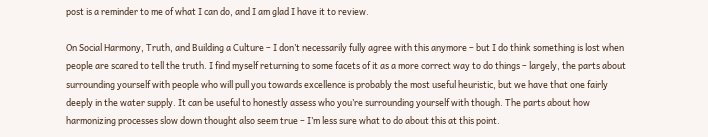post is a reminder to me of what I can do, and I am glad I have it to review.

On Social Harmony, Truth, and Building a Culture – I don’t necessarily fully agree with this anymore – but I do think something is lost when people are scared to tell the truth. I find myself returning to some facets of it as a more correct way to do things – largely, the parts about surrounding yourself with people who will pull you towards excellence is probably the most useful heuristic, but we have that one fairly deeply in the water supply. It can be useful to honestly assess who you’re surrounding yourself with though. The parts about how harmonizing processes slow down thought also seem true – I’m less sure what to do about this at this point.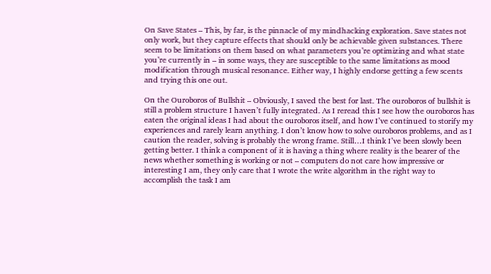On Save States – This, by far, is the pinnacle of my mindhacking exploration. Save states not only work, but they capture effects that should only be achievable given substances. There seem to be limitations on them based on what parameters you’re optimizing and what state you’re currently in – in some ways, they are susceptible to the same limitations as mood modification through musical resonance. Either way, I highly endorse getting a few scents and trying this one out.

On the Ouroboros of Bullshit – Obviously, I saved the best for last. The ouroboros of bullshit is still a problem structure I haven’t fully integrated. As I reread this I see how the ouroboros has eaten the original ideas I had about the ouroboros itself, and how I’ve continued to storify my experiences and rarely learn anything. I don’t know how to solve ouroboros problems, and as I caution the reader, solving is probably the wrong frame. Still…I think I’ve been slowly been getting better. I think a component of it is having a thing where reality is the bearer of the news whether something is working or not – computers do not care how impressive or interesting I am, they only care that I wrote the write algorithm in the right way to accomplish the task I am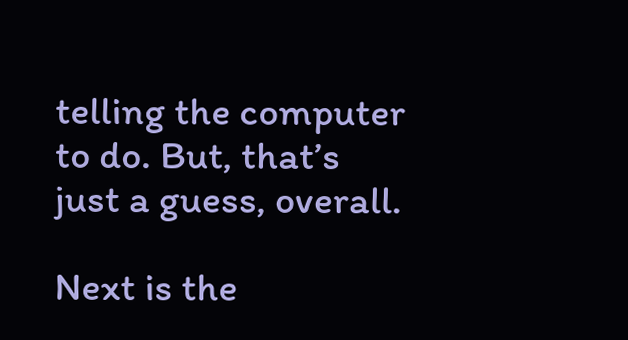telling the computer to do. But, that’s just a guess, overall.

Next is the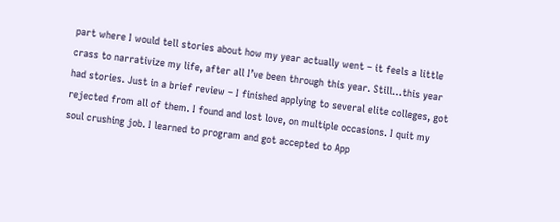part where I would tell stories about how my year actually went – it feels a little crass to narrativize my life, after all I’ve been through this year. Still…this year had stories. Just in a brief review – I finished applying to several elite colleges, got rejected from all of them. I found and lost love, on multiple occasions. I quit my soul crushing job. I learned to program and got accepted to App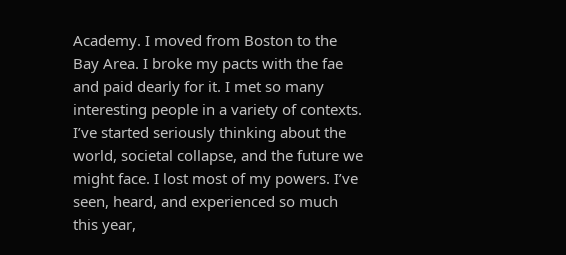Academy. I moved from Boston to the Bay Area. I broke my pacts with the fae and paid dearly for it. I met so many interesting people in a variety of contexts. I’ve started seriously thinking about the world, societal collapse, and the future we might face. I lost most of my powers. I’ve seen, heard, and experienced so much this year,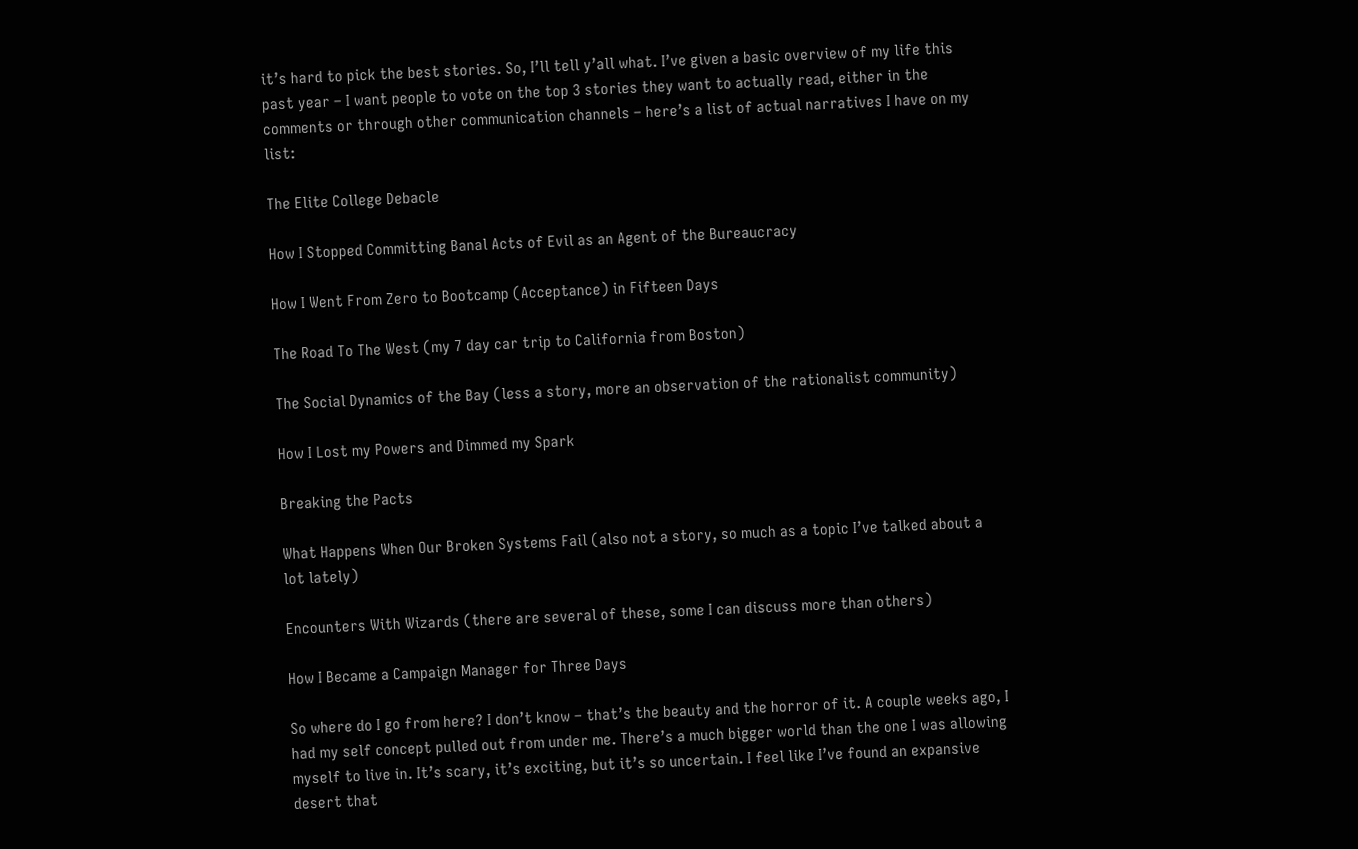it’s hard to pick the best stories. So, I’ll tell y’all what. I’ve given a basic overview of my life this past year – I want people to vote on the top 3 stories they want to actually read, either in the comments or through other communication channels – here’s a list of actual narratives I have on my list:

The Elite College Debacle

How I Stopped Committing Banal Acts of Evil as an Agent of the Bureaucracy

How I Went From Zero to Bootcamp (Acceptance) in Fifteen Days

The Road To The West (my 7 day car trip to California from Boston)

The Social Dynamics of the Bay (less a story, more an observation of the rationalist community)

How I Lost my Powers and Dimmed my Spark

Breaking the Pacts

What Happens When Our Broken Systems Fail (also not a story, so much as a topic I’ve talked about a lot lately)

Encounters With Wizards (there are several of these, some I can discuss more than others)

How I Became a Campaign Manager for Three Days

So where do I go from here? I don’t know – that’s the beauty and the horror of it. A couple weeks ago, I had my self concept pulled out from under me. There’s a much bigger world than the one I was allowing myself to live in. It’s scary, it’s exciting, but it’s so uncertain. I feel like I’ve found an expansive desert that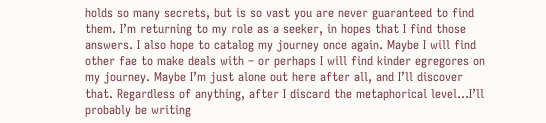holds so many secrets, but is so vast you are never guaranteed to find them. I’m returning to my role as a seeker, in hopes that I find those answers. I also hope to catalog my journey once again. Maybe I will find other fae to make deals with – or perhaps I will find kinder egregores on my journey. Maybe I’m just alone out here after all, and I’ll discover that. Regardless of anything, after I discard the metaphorical level…I’ll probably be writing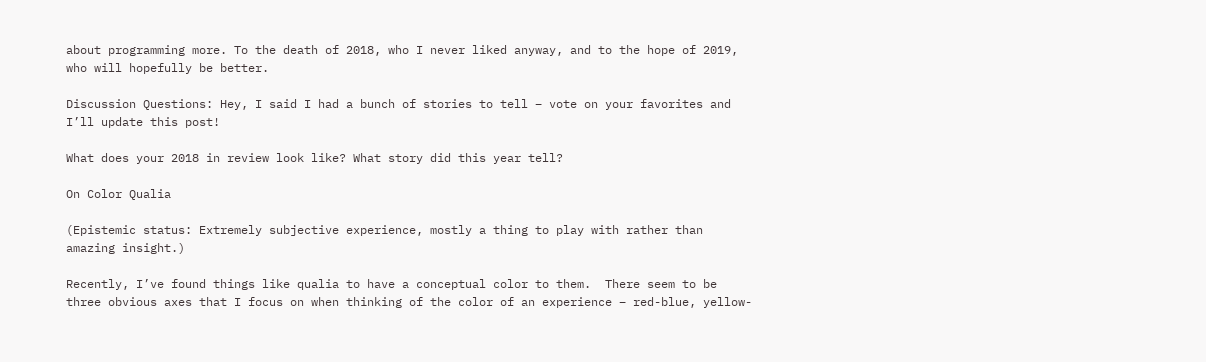about programming more. To the death of 2018, who I never liked anyway, and to the hope of 2019, who will hopefully be better.

Discussion Questions: Hey, I said I had a bunch of stories to tell – vote on your favorites and I’ll update this post!

What does your 2018 in review look like? What story did this year tell?

On Color Qualia

(Epistemic status: Extremely subjective experience, mostly a thing to play with rather than amazing insight.)

Recently, I’ve found things like qualia to have a conceptual color to them.  There seem to be three obvious axes that I focus on when thinking of the color of an experience – red-blue, yellow-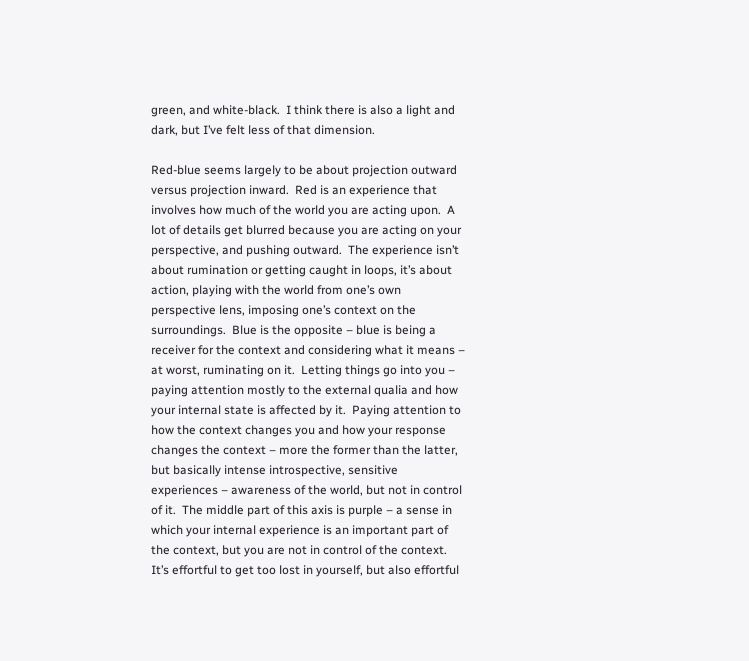green, and white-black.  I think there is also a light and dark, but I’ve felt less of that dimension.

Red-blue seems largely to be about projection outward versus projection inward.  Red is an experience that involves how much of the world you are acting upon.  A lot of details get blurred because you are acting on your perspective, and pushing outward.  The experience isn’t about rumination or getting caught in loops, it’s about action, playing with the world from one’s own perspective lens, imposing one’s context on the surroundings.  Blue is the opposite – blue is being a receiver for the context and considering what it means – at worst, ruminating on it.  Letting things go into you – paying attention mostly to the external qualia and how your internal state is affected by it.  Paying attention to how the context changes you and how your response changes the context – more the former than the latter, but basically intense introspective, sensitive experiences – awareness of the world, but not in control of it.  The middle part of this axis is purple – a sense in which your internal experience is an important part of the context, but you are not in control of the context.  It’s effortful to get too lost in yourself, but also effortful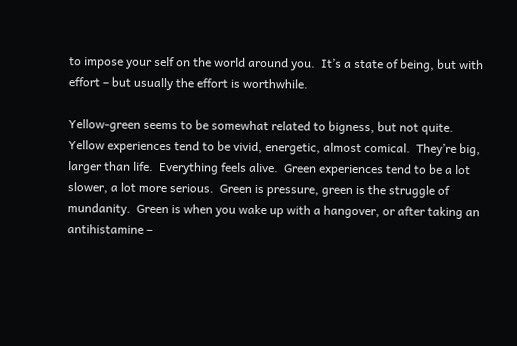to impose your self on the world around you.  It’s a state of being, but with effort – but usually the effort is worthwhile.

Yellow-green seems to be somewhat related to bigness, but not quite.  Yellow experiences tend to be vivid, energetic, almost comical.  They’re big, larger than life.  Everything feels alive.  Green experiences tend to be a lot slower, a lot more serious.  Green is pressure, green is the struggle of mundanity.  Green is when you wake up with a hangover, or after taking an antihistamine –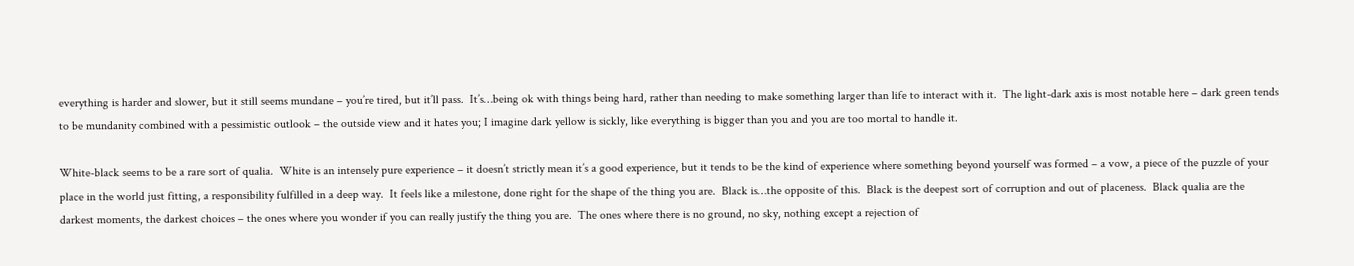everything is harder and slower, but it still seems mundane – you’re tired, but it’ll pass.  It’s…being ok with things being hard, rather than needing to make something larger than life to interact with it.  The light-dark axis is most notable here – dark green tends to be mundanity combined with a pessimistic outlook – the outside view and it hates you; I imagine dark yellow is sickly, like everything is bigger than you and you are too mortal to handle it.

White-black seems to be a rare sort of qualia.  White is an intensely pure experience – it doesn’t strictly mean it’s a good experience, but it tends to be the kind of experience where something beyond yourself was formed – a vow, a piece of the puzzle of your place in the world just fitting, a responsibility fulfilled in a deep way.  It feels like a milestone, done right for the shape of the thing you are.  Black is…the opposite of this.  Black is the deepest sort of corruption and out of placeness.  Black qualia are the darkest moments, the darkest choices – the ones where you wonder if you can really justify the thing you are.  The ones where there is no ground, no sky, nothing except a rejection of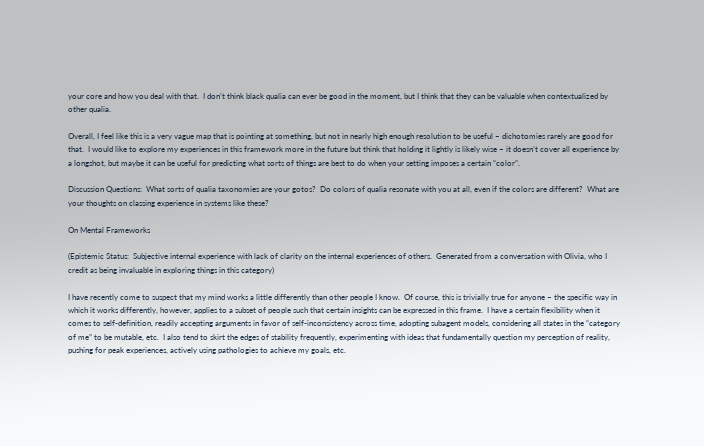your core and how you deal with that.  I don’t think black qualia can ever be good in the moment, but I think that they can be valuable when contextualized by other qualia.

Overall, I feel like this is a very vague map that is pointing at something, but not in nearly high enough resolution to be useful – dichotomies rarely are good for that.  I would like to explore my experiences in this framework more in the future but think that holding it lightly is likely wise – it doesn’t cover all experience by a longshot, but maybe it can be useful for predicting what sorts of things are best to do when your setting imposes a certain “color”.

Discussion Questions:  What sorts of qualia taxonomies are your gotos?  Do colors of qualia resonate with you at all, even if the colors are different?  What are your thoughts on classing experience in systems like these?

On Mental Frameworks

(Epistemic Status:  Subjective internal experience with lack of clarity on the internal experiences of others.  Generated from a conversation with Olivia, who I credit as being invaluable in exploring things in this category)

I have recently come to suspect that my mind works a little differently than other people I know.  Of course, this is trivially true for anyone – the specific way in which it works differently, however, applies to a subset of people such that certain insights can be expressed in this frame.  I have a certain flexibility when it comes to self-definition, readily accepting arguments in favor of self-inconsistency across time, adopting subagent models, considering all states in the “category of me” to be mutable, etc.  I also tend to skirt the edges of stability frequently, experimenting with ideas that fundamentally question my perception of reality, pushing for peak experiences, actively using pathologies to achieve my goals, etc.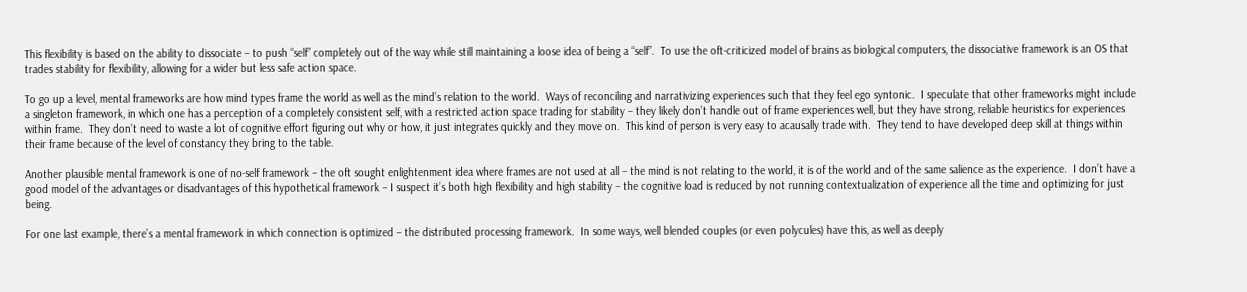This flexibility is based on the ability to dissociate – to push “self” completely out of the way while still maintaining a loose idea of being a “self”.  To use the oft-criticized model of brains as biological computers, the dissociative framework is an OS that trades stability for flexibility, allowing for a wider but less safe action space.

To go up a level, mental frameworks are how mind types frame the world as well as the mind’s relation to the world.  Ways of reconciling and narrativizing experiences such that they feel ego syntonic.  I speculate that other frameworks might include a singleton framework, in which one has a perception of a completely consistent self, with a restricted action space trading for stability – they likely don’t handle out of frame experiences well, but they have strong, reliable heuristics for experiences within frame.  They don’t need to waste a lot of cognitive effort figuring out why or how, it just integrates quickly and they move on.  This kind of person is very easy to acausally trade with.  They tend to have developed deep skill at things within their frame because of the level of constancy they bring to the table.

Another plausible mental framework is one of no-self framework – the oft sought enlightenment idea where frames are not used at all – the mind is not relating to the world, it is of the world and of the same salience as the experience.  I don’t have a good model of the advantages or disadvantages of this hypothetical framework – I suspect it’s both high flexibility and high stability – the cognitive load is reduced by not running contextualization of experience all the time and optimizing for just being.

For one last example, there’s a mental framework in which connection is optimized – the distributed processing framework.  In some ways, well blended couples (or even polycules) have this, as well as deeply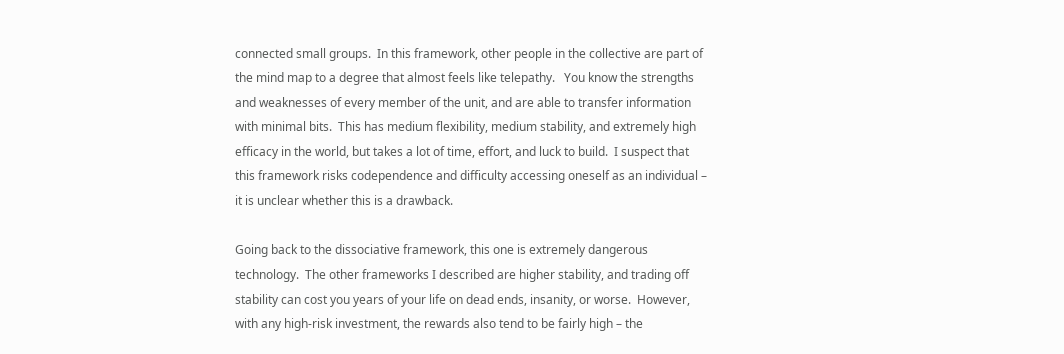connected small groups.  In this framework, other people in the collective are part of the mind map to a degree that almost feels like telepathy.   You know the strengths and weaknesses of every member of the unit, and are able to transfer information with minimal bits.  This has medium flexibility, medium stability, and extremely high efficacy in the world, but takes a lot of time, effort, and luck to build.  I suspect that this framework risks codependence and difficulty accessing oneself as an individual – it is unclear whether this is a drawback.

Going back to the dissociative framework, this one is extremely dangerous technology.  The other frameworks I described are higher stability, and trading off stability can cost you years of your life on dead ends, insanity, or worse.  However, with any high-risk investment, the rewards also tend to be fairly high – the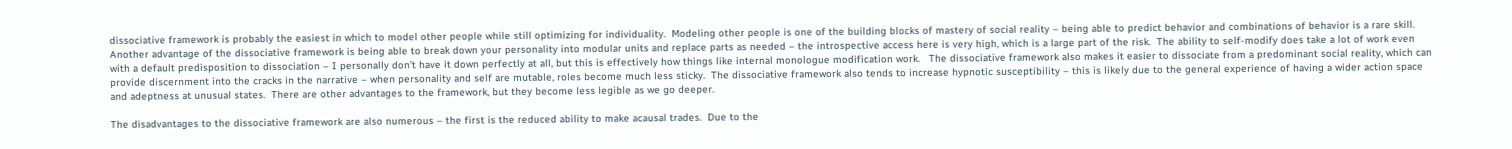dissociative framework is probably the easiest in which to model other people while still optimizing for individuality.  Modeling other people is one of the building blocks of mastery of social reality – being able to predict behavior and combinations of behavior is a rare skill.  Another advantage of the dissociative framework is being able to break down your personality into modular units and replace parts as needed – the introspective access here is very high, which is a large part of the risk.  The ability to self-modify does take a lot of work even with a default predisposition to dissociation – I personally don’t have it down perfectly at all, but this is effectively how things like internal monologue modification work.   The dissociative framework also makes it easier to dissociate from a predominant social reality, which can provide discernment into the cracks in the narrative – when personality and self are mutable, roles become much less sticky.  The dissociative framework also tends to increase hypnotic susceptibility – this is likely due to the general experience of having a wider action space and adeptness at unusual states.  There are other advantages to the framework, but they become less legible as we go deeper.

The disadvantages to the dissociative framework are also numerous – the first is the reduced ability to make acausal trades.  Due to the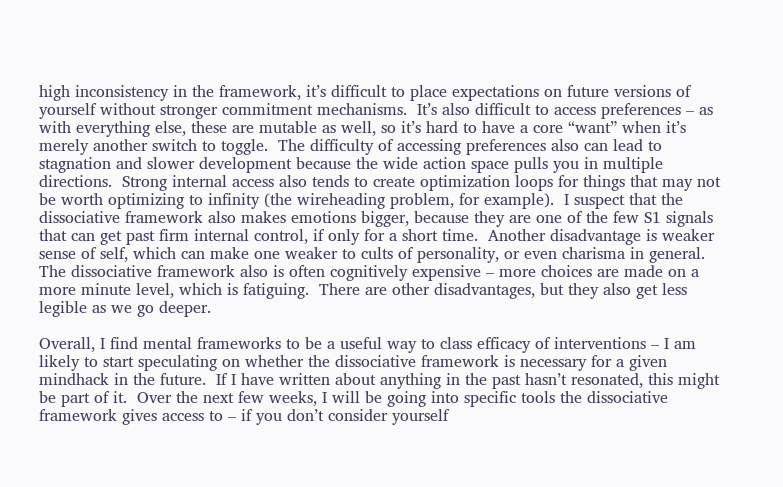high inconsistency in the framework, it’s difficult to place expectations on future versions of yourself without stronger commitment mechanisms.  It’s also difficult to access preferences – as with everything else, these are mutable as well, so it’s hard to have a core “want” when it’s merely another switch to toggle.  The difficulty of accessing preferences also can lead to stagnation and slower development because the wide action space pulls you in multiple directions.  Strong internal access also tends to create optimization loops for things that may not be worth optimizing to infinity (the wireheading problem, for example).  I suspect that the dissociative framework also makes emotions bigger, because they are one of the few S1 signals that can get past firm internal control, if only for a short time.  Another disadvantage is weaker sense of self, which can make one weaker to cults of personality, or even charisma in general.  The dissociative framework also is often cognitively expensive – more choices are made on a more minute level, which is fatiguing.  There are other disadvantages, but they also get less legible as we go deeper.

Overall, I find mental frameworks to be a useful way to class efficacy of interventions – I am likely to start speculating on whether the dissociative framework is necessary for a given mindhack in the future.  If I have written about anything in the past hasn’t resonated, this might be part of it.  Over the next few weeks, I will be going into specific tools the dissociative framework gives access to – if you don’t consider yourself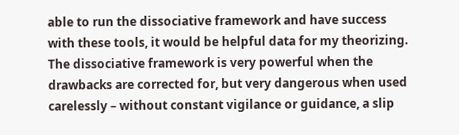able to run the dissociative framework and have success with these tools, it would be helpful data for my theorizing.  The dissociative framework is very powerful when the drawbacks are corrected for, but very dangerous when used carelessly – without constant vigilance or guidance, a slip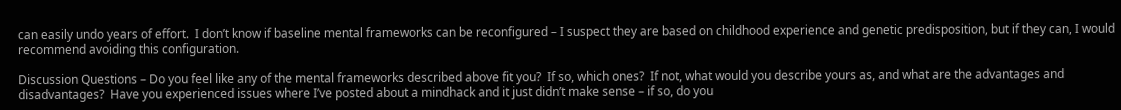can easily undo years of effort.  I don’t know if baseline mental frameworks can be reconfigured – I suspect they are based on childhood experience and genetic predisposition, but if they can, I would recommend avoiding this configuration.

Discussion Questions – Do you feel like any of the mental frameworks described above fit you?  If so, which ones?  If not, what would you describe yours as, and what are the advantages and disadvantages?  Have you experienced issues where I’ve posted about a mindhack and it just didn’t make sense – if so, do you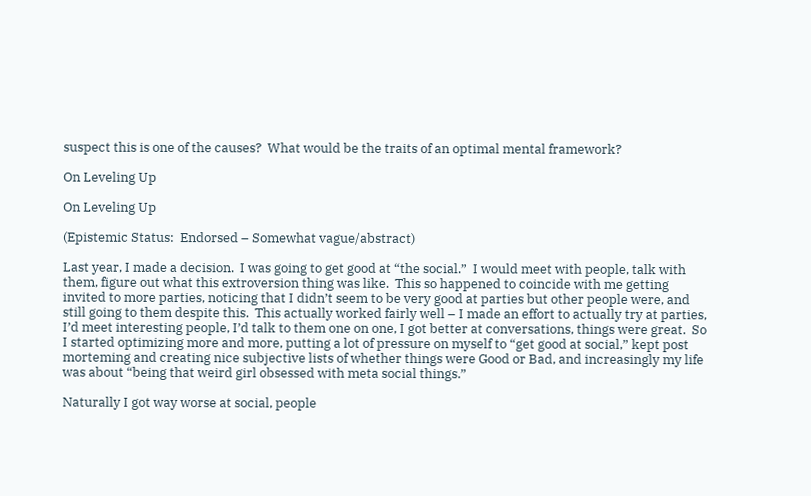suspect this is one of the causes?  What would be the traits of an optimal mental framework?

On Leveling Up

On Leveling Up

(Epistemic Status:  Endorsed – Somewhat vague/abstract)

Last year, I made a decision.  I was going to get good at “the social.”  I would meet with people, talk with them, figure out what this extroversion thing was like.  This so happened to coincide with me getting invited to more parties, noticing that I didn’t seem to be very good at parties but other people were, and still going to them despite this.  This actually worked fairly well – I made an effort to actually try at parties, I’d meet interesting people, I’d talk to them one on one, I got better at conversations, things were great.  So I started optimizing more and more, putting a lot of pressure on myself to “get good at social,” kept post morteming and creating nice subjective lists of whether things were Good or Bad, and increasingly my life was about “being that weird girl obsessed with meta social things.”

Naturally I got way worse at social, people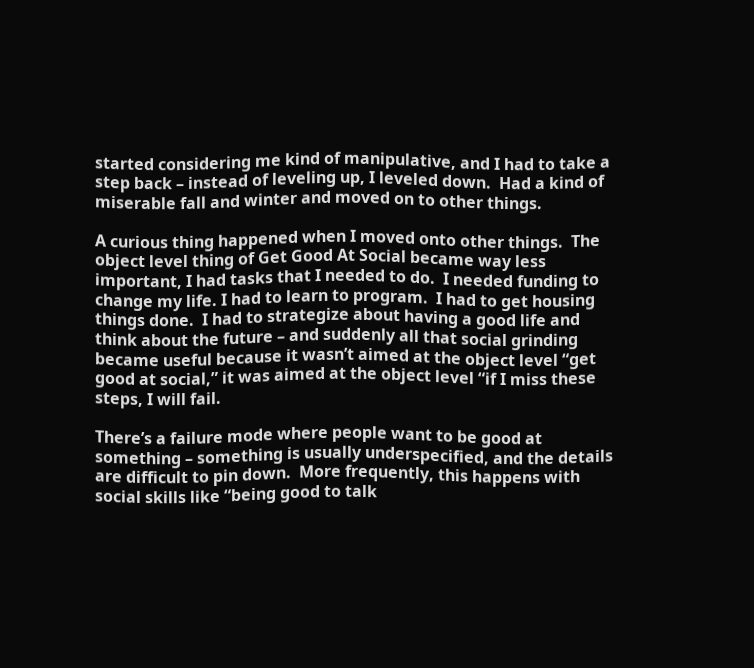started considering me kind of manipulative, and I had to take a step back – instead of leveling up, I leveled down.  Had a kind of miserable fall and winter and moved on to other things.

A curious thing happened when I moved onto other things.  The object level thing of Get Good At Social became way less important, I had tasks that I needed to do.  I needed funding to change my life. I had to learn to program.  I had to get housing things done.  I had to strategize about having a good life and think about the future – and suddenly all that social grinding became useful because it wasn’t aimed at the object level “get good at social,” it was aimed at the object level “if I miss these steps, I will fail.

There’s a failure mode where people want to be good at something – something is usually underspecified, and the details are difficult to pin down.  More frequently, this happens with social skills like “being good to talk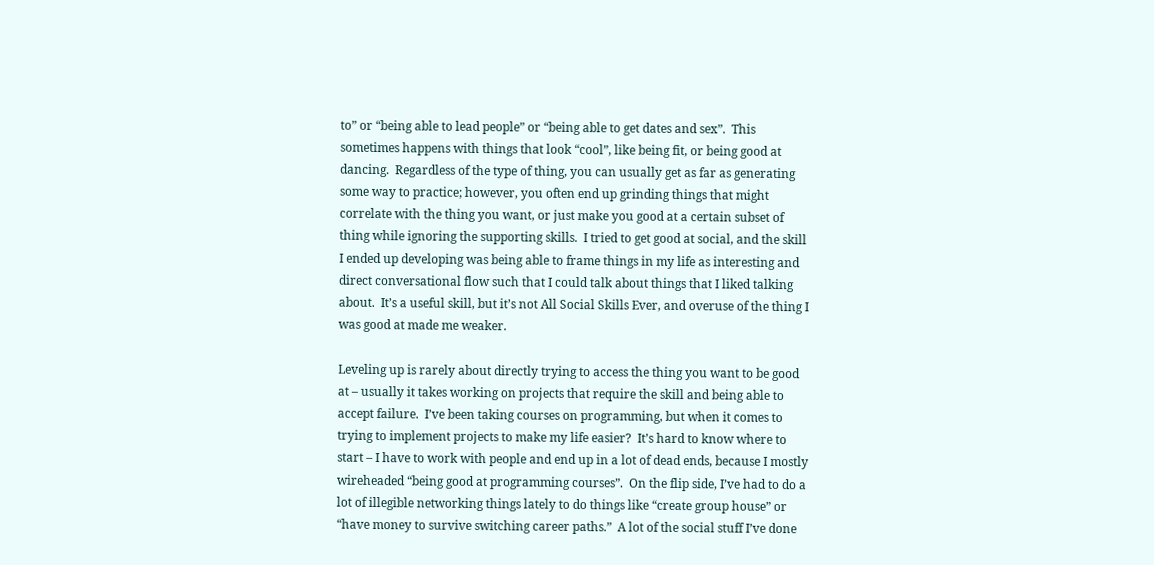to” or “being able to lead people” or “being able to get dates and sex”.  This sometimes happens with things that look “cool”, like being fit, or being good at dancing.  Regardless of the type of thing, you can usually get as far as generating some way to practice; however, you often end up grinding things that might correlate with the thing you want, or just make you good at a certain subset of thing while ignoring the supporting skills.  I tried to get good at social, and the skill I ended up developing was being able to frame things in my life as interesting and direct conversational flow such that I could talk about things that I liked talking about.  It’s a useful skill, but it’s not All Social Skills Ever, and overuse of the thing I was good at made me weaker.

Leveling up is rarely about directly trying to access the thing you want to be good at – usually it takes working on projects that require the skill and being able to accept failure.  I’ve been taking courses on programming, but when it comes to trying to implement projects to make my life easier?  It’s hard to know where to start – I have to work with people and end up in a lot of dead ends, because I mostly wireheaded “being good at programming courses”.  On the flip side, I’ve had to do a lot of illegible networking things lately to do things like “create group house” or “have money to survive switching career paths.”  A lot of the social stuff I’ve done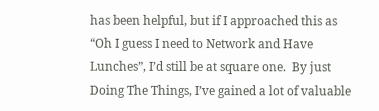has been helpful, but if I approached this as “Oh I guess I need to Network and Have Lunches”, I’d still be at square one.  By just Doing The Things, I’ve gained a lot of valuable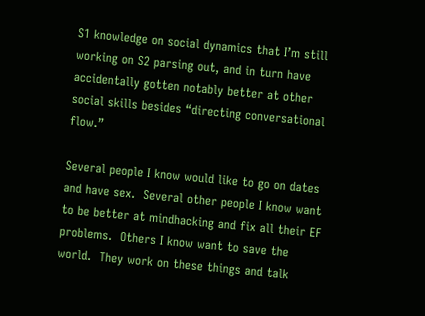S1 knowledge on social dynamics that I’m still working on S2 parsing out, and in turn have accidentally gotten notably better at other social skills besides “directing conversational flow.”

Several people I know would like to go on dates and have sex.  Several other people I know want to be better at mindhacking and fix all their EF problems.  Others I know want to save the world.  They work on these things and talk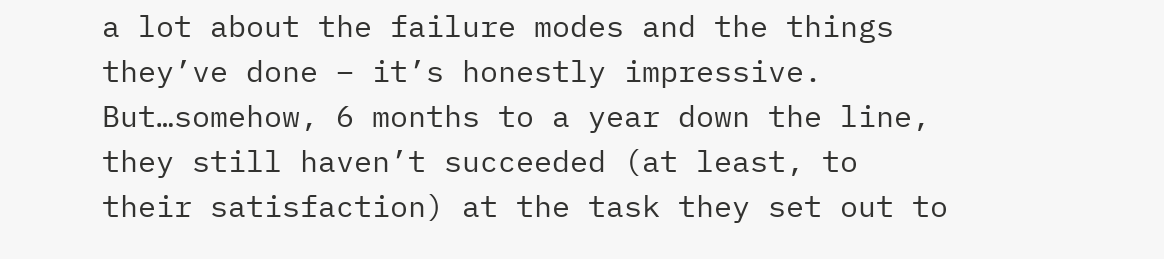a lot about the failure modes and the things they’ve done – it’s honestly impressive.  But…somehow, 6 months to a year down the line, they still haven’t succeeded (at least, to their satisfaction) at the task they set out to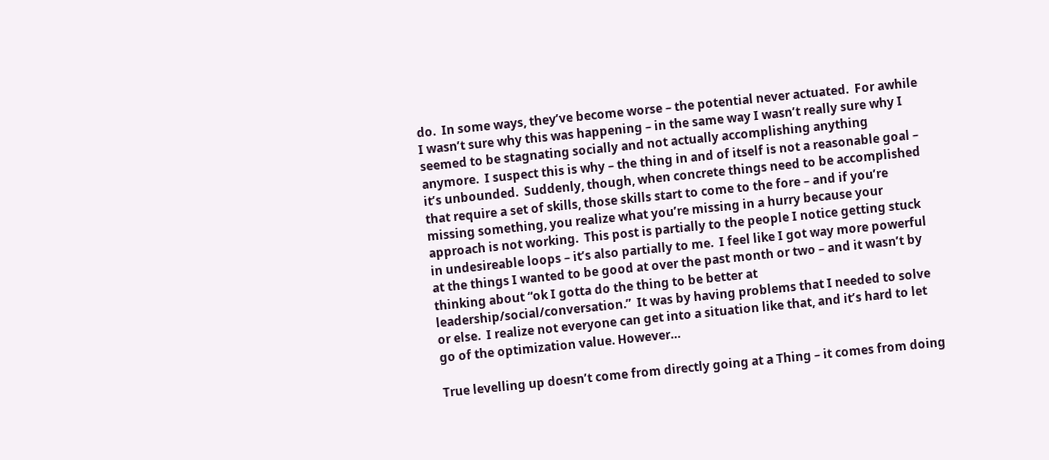do.  In some ways, they’ve become worse – the potential never actuated.  For awhile I wasn’t sure why this was happening – in the same way I wasn’t really sure why I seemed to be stagnating socially and not actually accomplishing anything anymore.  I suspect this is why – the thing in and of itself is not a reasonable goal – it’s unbounded.  Suddenly, though, when concrete things need to be accomplished that require a set of skills, those skills start to come to the fore – and if you’re missing something, you realize what you’re missing in a hurry because your approach is not working.  This post is partially to the people I notice getting stuck in undesireable loops – it’s also partially to me.  I feel like I got way more powerful at the things I wanted to be good at over the past month or two – and it wasn’t by thinking about “ok I gotta do the thing to be better at leadership/social/conversation.”  It was by having problems that I needed to solve or else.  I realize not everyone can get into a situation like that, and it’s hard to let go of the optimization value. However…

True levelling up doesn’t come from directly going at a Thing – it comes from doing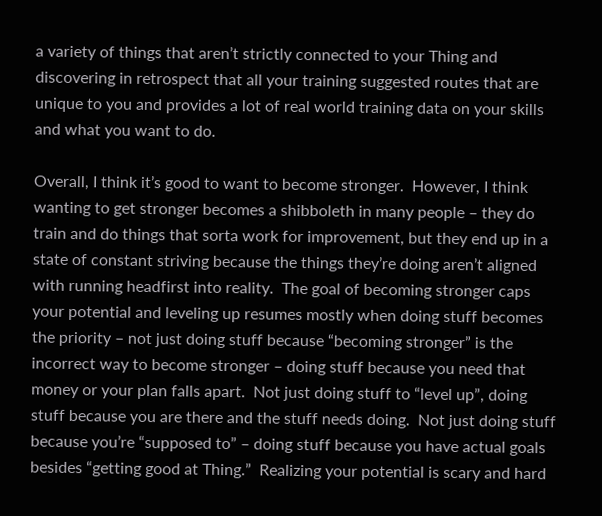a variety of things that aren’t strictly connected to your Thing and discovering in retrospect that all your training suggested routes that are unique to you and provides a lot of real world training data on your skills and what you want to do.

Overall, I think it’s good to want to become stronger.  However, I think wanting to get stronger becomes a shibboleth in many people – they do train and do things that sorta work for improvement, but they end up in a state of constant striving because the things they’re doing aren’t aligned with running headfirst into reality.  The goal of becoming stronger caps your potential and leveling up resumes mostly when doing stuff becomes the priority – not just doing stuff because “becoming stronger” is the incorrect way to become stronger – doing stuff because you need that money or your plan falls apart.  Not just doing stuff to “level up”, doing stuff because you are there and the stuff needs doing.  Not just doing stuff because you’re “supposed to” – doing stuff because you have actual goals besides “getting good at Thing.”  Realizing your potential is scary and hard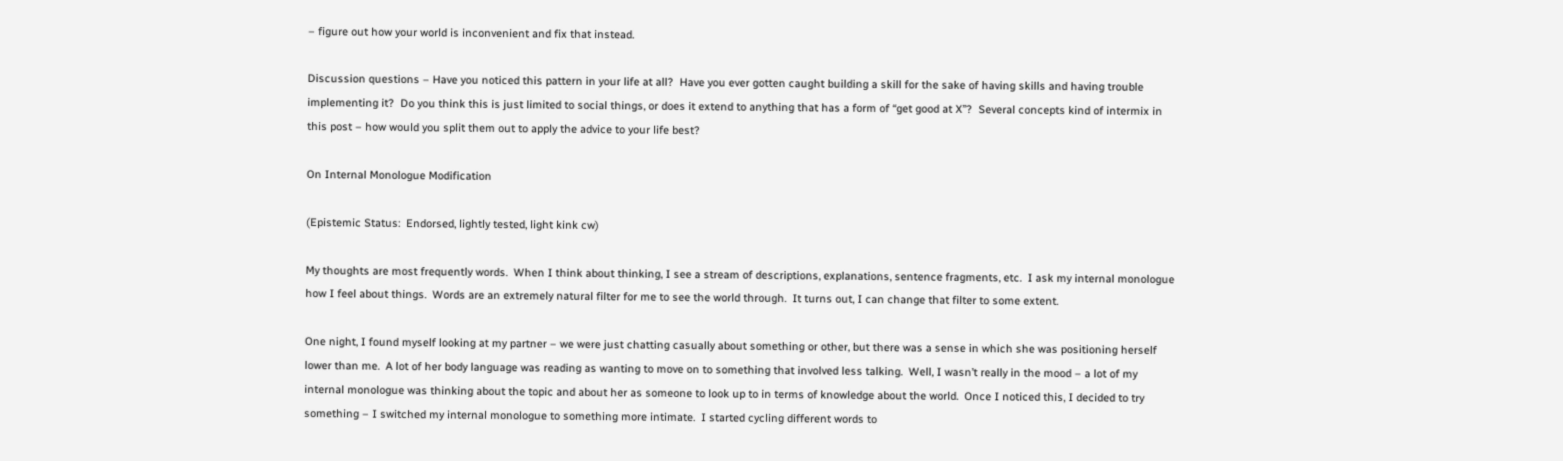– figure out how your world is inconvenient and fix that instead.

Discussion questions – Have you noticed this pattern in your life at all?  Have you ever gotten caught building a skill for the sake of having skills and having trouble implementing it?  Do you think this is just limited to social things, or does it extend to anything that has a form of “get good at X”?  Several concepts kind of intermix in this post – how would you split them out to apply the advice to your life best?

On Internal Monologue Modification

(Epistemic Status:  Endorsed, lightly tested, light kink cw)

My thoughts are most frequently words.  When I think about thinking, I see a stream of descriptions, explanations, sentence fragments, etc.  I ask my internal monologue how I feel about things.  Words are an extremely natural filter for me to see the world through.  It turns out, I can change that filter to some extent.

One night, I found myself looking at my partner – we were just chatting casually about something or other, but there was a sense in which she was positioning herself lower than me.  A lot of her body language was reading as wanting to move on to something that involved less talking.  Well, I wasn’t really in the mood – a lot of my internal monologue was thinking about the topic and about her as someone to look up to in terms of knowledge about the world.  Once I noticed this, I decided to try something – I switched my internal monologue to something more intimate.  I started cycling different words to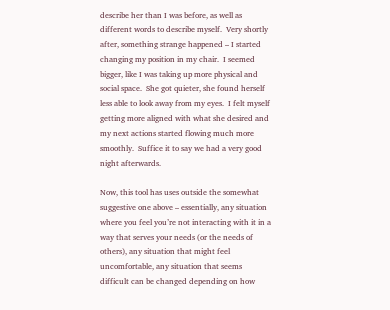describe her than I was before, as well as different words to describe myself.  Very shortly after, something strange happened – I started changing my position in my chair.  I seemed bigger, like I was taking up more physical and social space.  She got quieter, she found herself less able to look away from my eyes.  I felt myself getting more aligned with what she desired and my next actions started flowing much more smoothly.  Suffice it to say we had a very good night afterwards.

Now, this tool has uses outside the somewhat suggestive one above – essentially, any situation where you feel you’re not interacting with it in a way that serves your needs (or the needs of others), any situation that might feel uncomfortable, any situation that seems difficult can be changed depending on how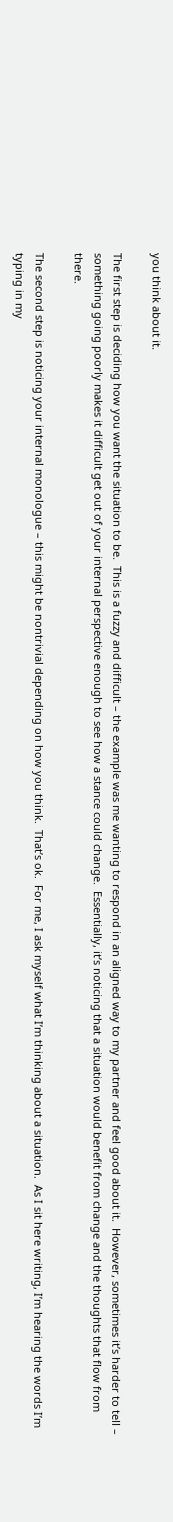you think about it.

The first step is deciding how you want the situation to be.  This is a fuzzy and difficult – the example was me wanting to respond in an aligned way to my partner and feel good about it.  However, sometimes it’s harder to tell – something going poorly makes it difficult get out of your internal perspective enough to see how a stance could change.  Essentially, it’s noticing that a situation would benefit from change and the thoughts that flow from there.

The second step is noticing your internal monologue – this might be nontrivial depending on how you think.  That’s ok.  For me, I ask myself what I’m thinking about a situation.  As I sit here writing, I’m hearing the words I’m typing in my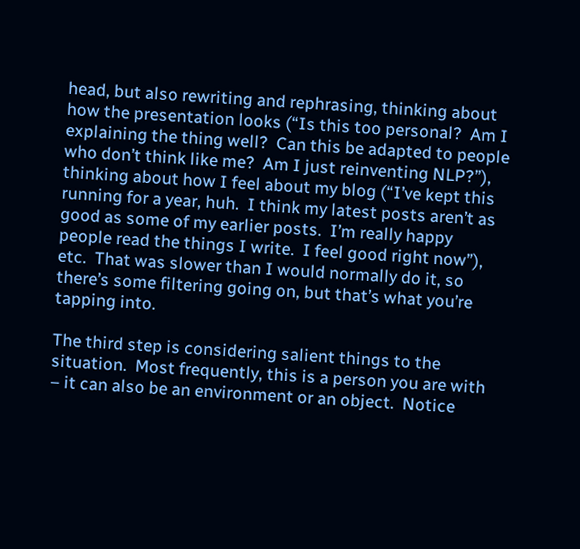head, but also rewriting and rephrasing, thinking about how the presentation looks (“Is this too personal?  Am I explaining the thing well?  Can this be adapted to people who don’t think like me?  Am I just reinventing NLP?”), thinking about how I feel about my blog (“I’ve kept this running for a year, huh.  I think my latest posts aren’t as good as some of my earlier posts.  I’m really happy people read the things I write.  I feel good right now”), etc.  That was slower than I would normally do it, so there’s some filtering going on, but that’s what you’re tapping into.

The third step is considering salient things to the situation.  Most frequently, this is a person you are with – it can also be an environment or an object.  Notice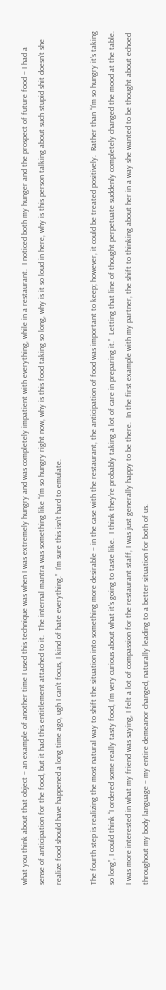what you think about that object – an example of another time I used this technique was when I was extremely hungry and was completely impatient with everything, while in a restaurant.  I noticed both my hunger and the prospect of future food – I had a sense of anticipation for the food, but it had this entitlement attached to it.  The internal mantra was something like “I’m so hungry right now, why is this food taking so long, why is it so loud in here, why is this person talking about such stupid shit doesn’t she realize food should have happened a long time ago, ugh I can’t focus, I kind of hate everything.”  I’m sure this isn’t hard to emulate.

The fourth step is realizing the most natural way to shift the situation into something more desirable – in the case with the restaurant, the anticipation of food was important to keep; however, it could be treated positively.  Rather than “I’m so hungry it’s taking so long”, I could think “I ordered some really tasty food, I’m very curious about what it’s going to taste like.  I think they’re probably taking a lot of care in preparing it.”  Letting that line of thought perpetuate suddenly completely changed the mood at the table.  I was more interested in what my friend was saying, I felt a lot of compassion for the restaurant staff, I was just generally happy to be there.  In the first example with my partner, the shift to thinking about her in a way she wanted to be thought about echoed throughout my body language – my entire demeanor changed, naturally leading to a better situation for both of us.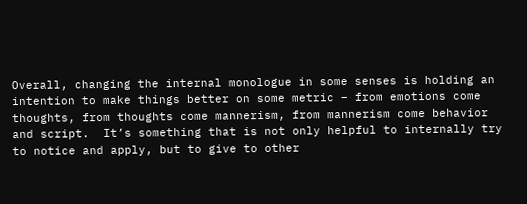Overall, changing the internal monologue in some senses is holding an intention to make things better on some metric – from emotions come thoughts, from thoughts come mannerism, from mannerism come behavior and script.  It’s something that is not only helpful to internally try to notice and apply, but to give to other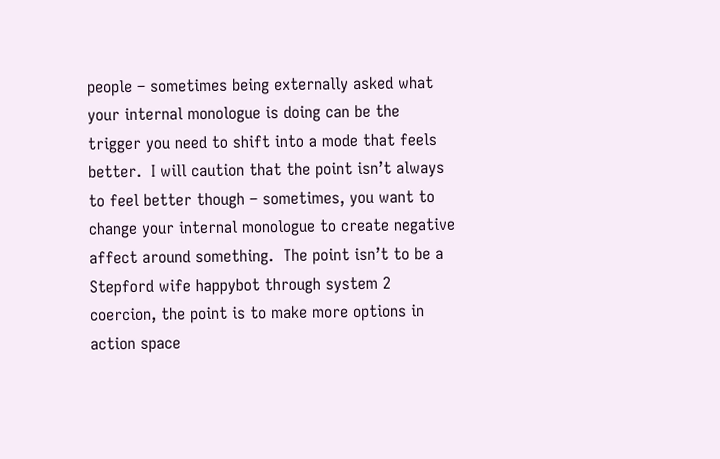people – sometimes being externally asked what your internal monologue is doing can be the trigger you need to shift into a mode that feels better.  I will caution that the point isn’t always to feel better though – sometimes, you want to change your internal monologue to create negative affect around something.  The point isn’t to be a Stepford wife happybot through system 2 coercion, the point is to make more options in action space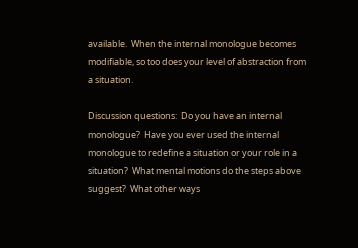available.  When the internal monologue becomes modifiable, so too does your level of abstraction from a situation.

Discussion questions:  Do you have an internal monologue?  Have you ever used the internal monologue to redefine a situation or your role in a situation?  What mental motions do the steps above suggest?  What other ways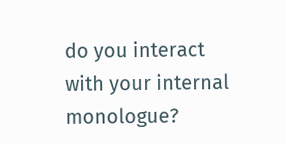do you interact with your internal monologue?